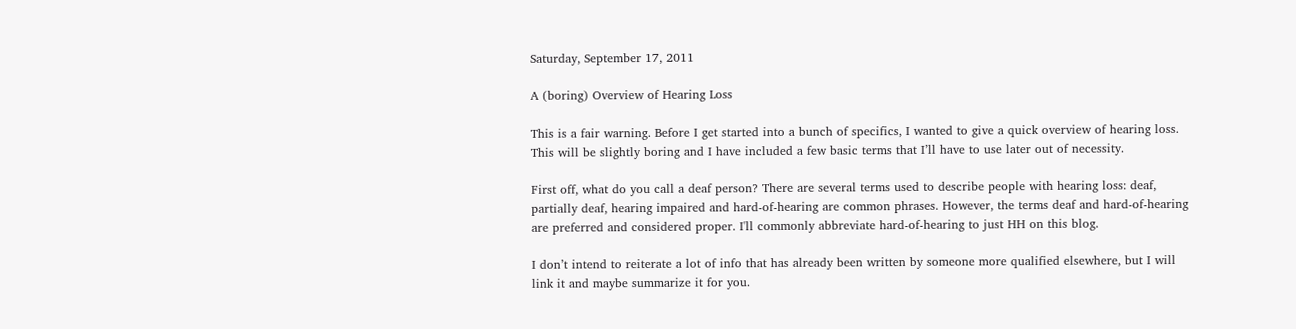Saturday, September 17, 2011

A (boring) Overview of Hearing Loss

This is a fair warning. Before I get started into a bunch of specifics, I wanted to give a quick overview of hearing loss. This will be slightly boring and I have included a few basic terms that I’ll have to use later out of necessity.

First off, what do you call a deaf person? There are several terms used to describe people with hearing loss: deaf, partially deaf, hearing impaired and hard-of-hearing are common phrases. However, the terms deaf and hard-of-hearing are preferred and considered proper. I'll commonly abbreviate hard-of-hearing to just HH on this blog.

I don’t intend to reiterate a lot of info that has already been written by someone more qualified elsewhere, but I will link it and maybe summarize it for you.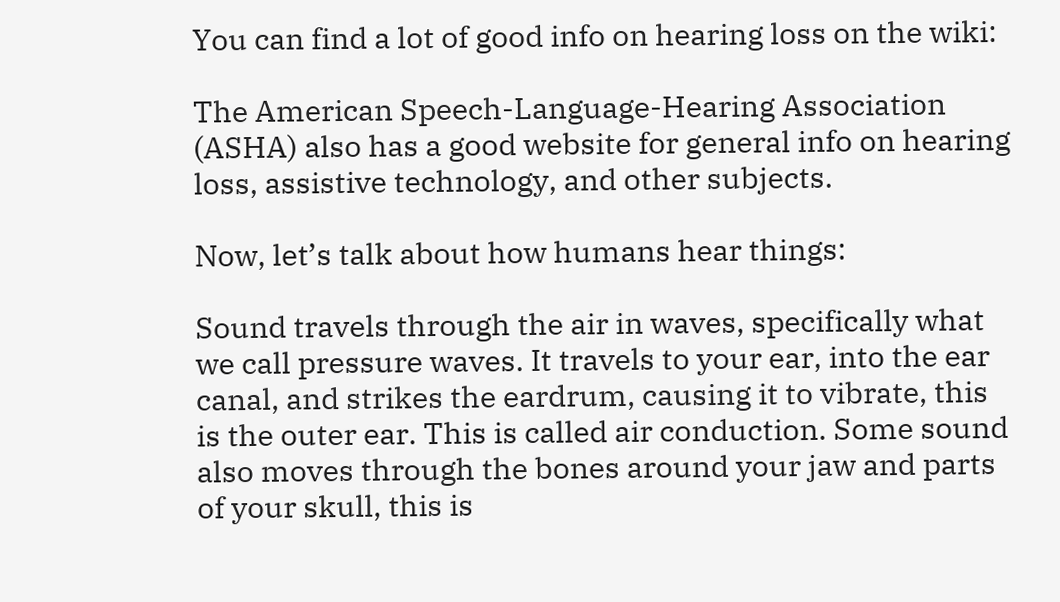You can find a lot of good info on hearing loss on the wiki:

The American Speech-Language-Hearing Association (ASHA) also has a good website for general info on hearing loss, assistive technology, and other subjects.

Now, let’s talk about how humans hear things:

Sound travels through the air in waves, specifically what we call pressure waves. It travels to your ear, into the ear canal, and strikes the eardrum, causing it to vibrate, this is the outer ear. This is called air conduction. Some sound also moves through the bones around your jaw and parts of your skull, this is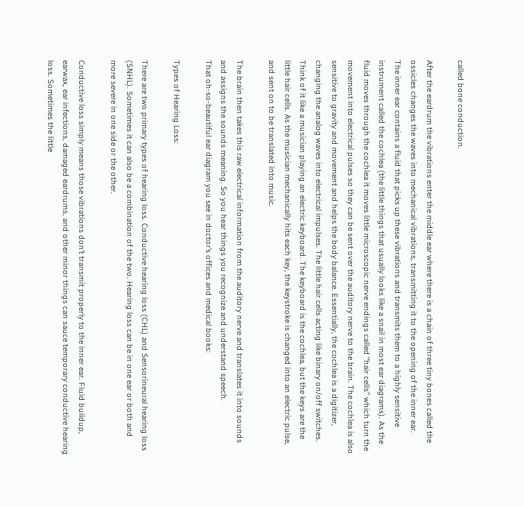called bone conduction.

After the eardrum the vibrations enter the middle ear where there is a chain of three tiny bones called the ossicles changes the waves into mechanical vibrations, transmitting it to the opening of the inner ear.
The inner ear contains a fluid that picks up these vibrations and transmits them to a highly sensitive instrument called the cochlea (the little things that usually looks like a snail in most ear diagrams). As the fluid moves through the cochlea it moves little microscopic nerve endings called “hair cells” which turn the movement into electrical pulses so they can be sent over the auditory nerve to the brain. The cochlea is also sensitive to gravity and movement and helps the body balance. Essentially, the cochlea is a digitizer, changing the analog waves into electrical impulses. The little hair cells acting like binary on/off switches. Think of it like a musician playing an electric keyboard. The keyboard is the cochlea, but the keys are the little hair cells. As the musician mechanically hits each key, the keystroke is changed into an electric pulse, and sent on to be translated into music.

The brain then takes this raw electrical information from the auditory nerve and translates it into sounds and assigns the sounds meaning. So you hear things you recognize and understand speech.
That oh-so-beautiful ear diagram you see in doctor’s offices and medical books:

Types of Hearing Loss:

There are two primary types of hearing loss. Conductive hearing loss (CHL) and Sensorineural hearing loss (SNHL). Sometimes it can also be a combination of the two. Hearing loss can be in one ear or both and more severe in one side or the other.

Conductive loss simply means those vibrations don’t transmit properly to the inner ear. Fluid buildup, earwax, ear infections, damaged eardrums, and other minor things can sauce temporary conductive hearing loss. Sometimes the little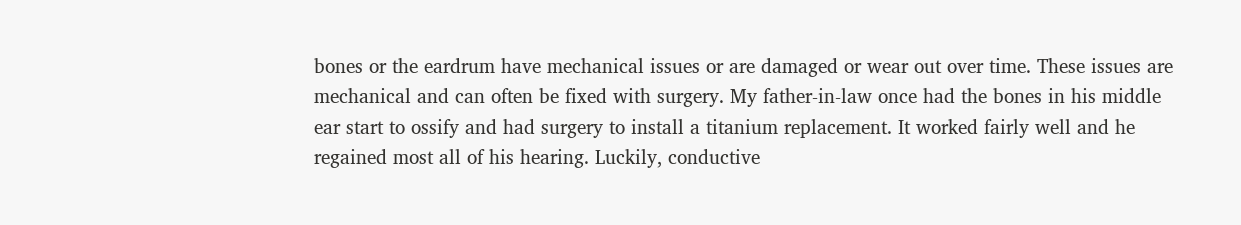bones or the eardrum have mechanical issues or are damaged or wear out over time. These issues are mechanical and can often be fixed with surgery. My father-in-law once had the bones in his middle ear start to ossify and had surgery to install a titanium replacement. It worked fairly well and he regained most all of his hearing. Luckily, conductive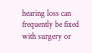hearing loss can frequently be fixed with surgery or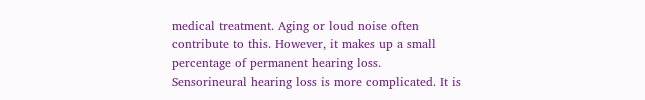medical treatment. Aging or loud noise often contribute to this. However, it makes up a small percentage of permanent hearing loss.
Sensorineural hearing loss is more complicated. It is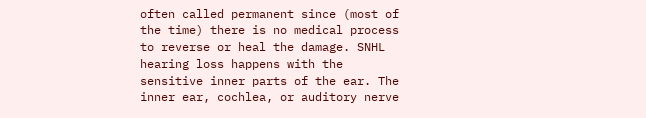often called permanent since (most of the time) there is no medical process to reverse or heal the damage. SNHL hearing loss happens with the sensitive inner parts of the ear. The inner ear, cochlea, or auditory nerve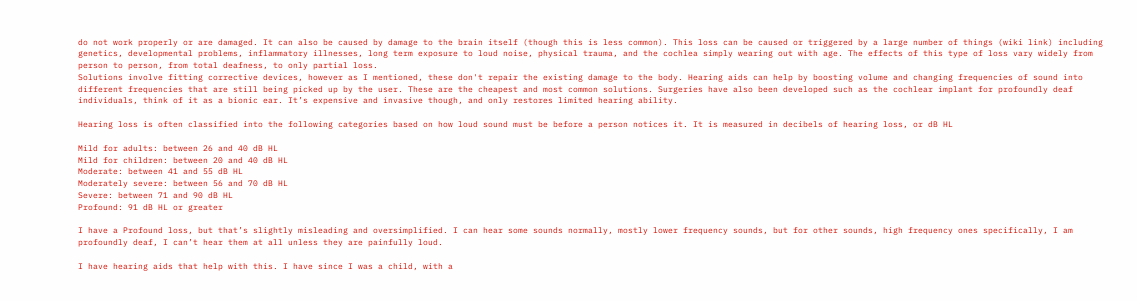do not work properly or are damaged. It can also be caused by damage to the brain itself (though this is less common). This loss can be caused or triggered by a large number of things (wiki link) including genetics, developmental problems, inflammatory illnesses, long term exposure to loud noise, physical trauma, and the cochlea simply wearing out with age. The effects of this type of loss vary widely from person to person, from total deafness, to only partial loss.
Solutions involve fitting corrective devices, however as I mentioned, these don't repair the existing damage to the body. Hearing aids can help by boosting volume and changing frequencies of sound into different frequencies that are still being picked up by the user. These are the cheapest and most common solutions. Surgeries have also been developed such as the cochlear implant for profoundly deaf individuals, think of it as a bionic ear. It’s expensive and invasive though, and only restores limited hearing ability.

Hearing loss is often classified into the following categories based on how loud sound must be before a person notices it. It is measured in decibels of hearing loss, or dB HL

Mild for adults: between 26 and 40 dB HL
Mild for children: between 20 and 40 dB HL
Moderate: between 41 and 55 dB HL
Moderately severe: between 56 and 70 dB HL
Severe: between 71 and 90 dB HL
Profound: 91 dB HL or greater

I have a Profound loss, but that’s slightly misleading and oversimplified. I can hear some sounds normally, mostly lower frequency sounds, but for other sounds, high frequency ones specifically, I am profoundly deaf, I can’t hear them at all unless they are painfully loud.

I have hearing aids that help with this. I have since I was a child, with a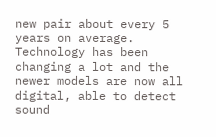new pair about every 5 years on average. Technology has been changing a lot and the newer models are now all digital, able to detect sound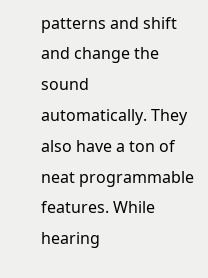patterns and shift and change the sound automatically. They also have a ton of neat programmable features. While hearing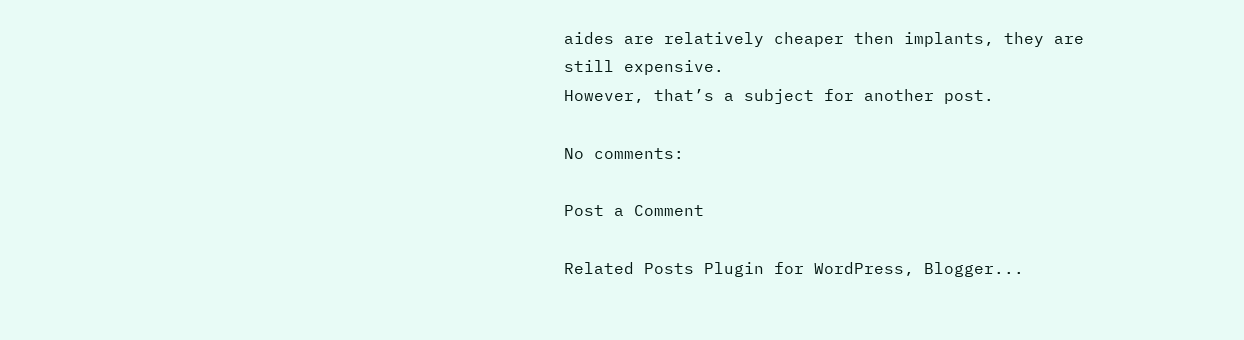aides are relatively cheaper then implants, they are still expensive.
However, that’s a subject for another post.

No comments:

Post a Comment

Related Posts Plugin for WordPress, Blogger...